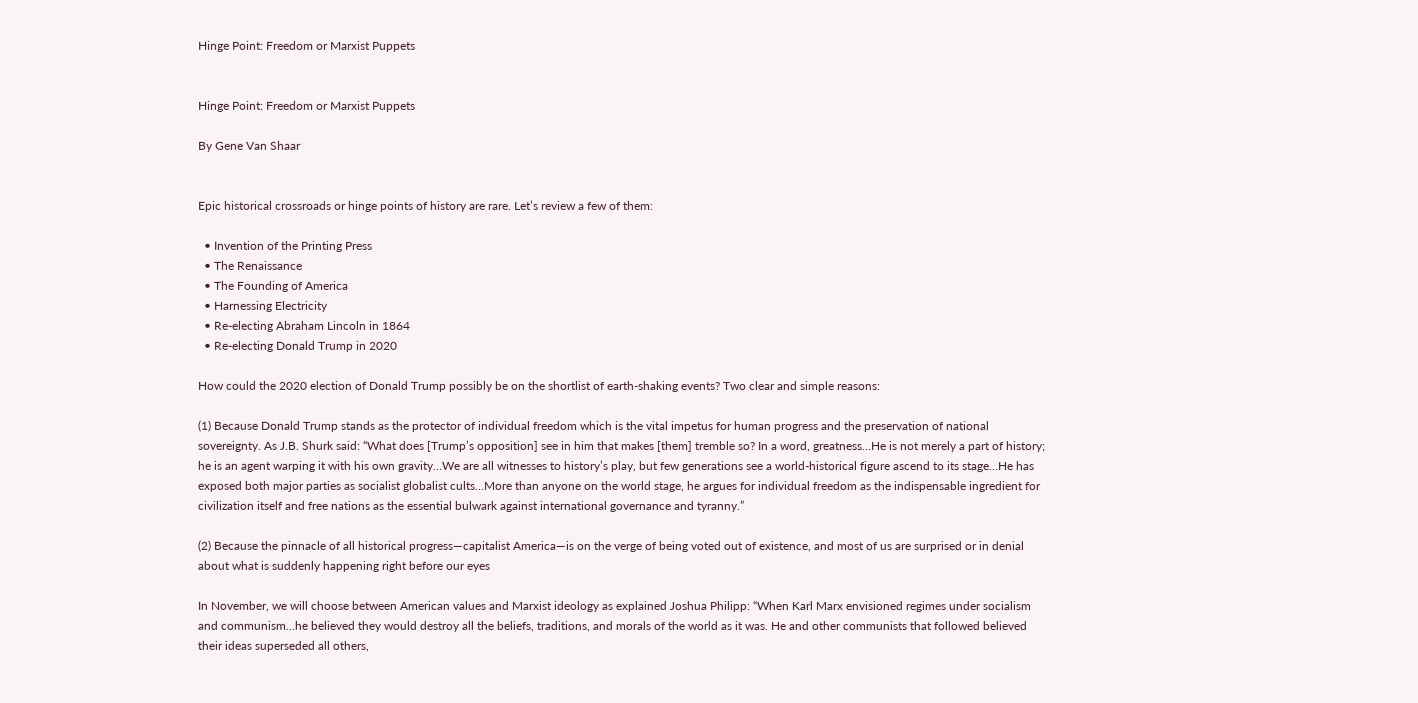Hinge Point: Freedom or Marxist Puppets


Hinge Point: Freedom or Marxist Puppets

By Gene Van Shaar


Epic historical crossroads or hinge points of history are rare. Let’s review a few of them:

  • Invention of the Printing Press
  • The Renaissance
  • The Founding of America
  • Harnessing Electricity
  • Re-electing Abraham Lincoln in 1864
  • Re-electing Donald Trump in 2020

How could the 2020 election of Donald Trump possibly be on the shortlist of earth-shaking events? Two clear and simple reasons:

(1) Because Donald Trump stands as the protector of individual freedom which is the vital impetus for human progress and the preservation of national sovereignty. As J.B. Shurk said: “What does [Trump’s opposition] see in him that makes [them] tremble so? In a word, greatness…He is not merely a part of history; he is an agent warping it with his own gravity…We are all witnesses to history’s play, but few generations see a world-historical figure ascend to its stage…He has exposed both major parties as socialist globalist cults…More than anyone on the world stage, he argues for individual freedom as the indispensable ingredient for civilization itself and free nations as the essential bulwark against international governance and tyranny.”

(2) Because the pinnacle of all historical progress—capitalist America—is on the verge of being voted out of existence, and most of us are surprised or in denial about what is suddenly happening right before our eyes

In November, we will choose between American values and Marxist ideology as explained Joshua Philipp: “When Karl Marx envisioned regimes under socialism and communism…he believed they would destroy all the beliefs, traditions, and morals of the world as it was. He and other communists that followed believed their ideas superseded all others,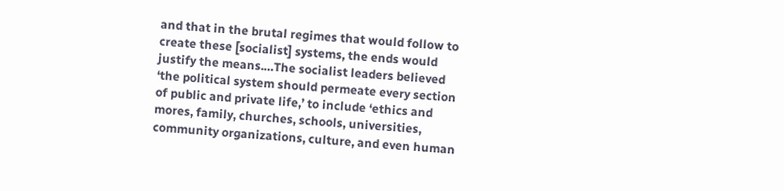and that in the brutal regimes that would follow to create these [socialist] systems, the ends would justify the means.…The socialist leaders believed ‘the political system should permeate every section of public and private life,’ to include ‘ethics and mores, family, churches, schools, universities, community organizations, culture, and even human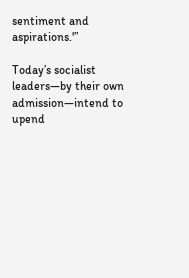sentiment and aspirations.'”

Today’s socialist leaders—by their own admission—intend to upend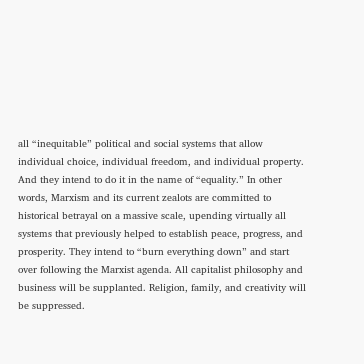all “inequitable” political and social systems that allow individual choice, individual freedom, and individual property. And they intend to do it in the name of “equality.” In other words, Marxism and its current zealots are committed to historical betrayal on a massive scale, upending virtually all systems that previously helped to establish peace, progress, and prosperity. They intend to “burn everything down” and start over following the Marxist agenda. All capitalist philosophy and business will be supplanted. Religion, family, and creativity will be suppressed.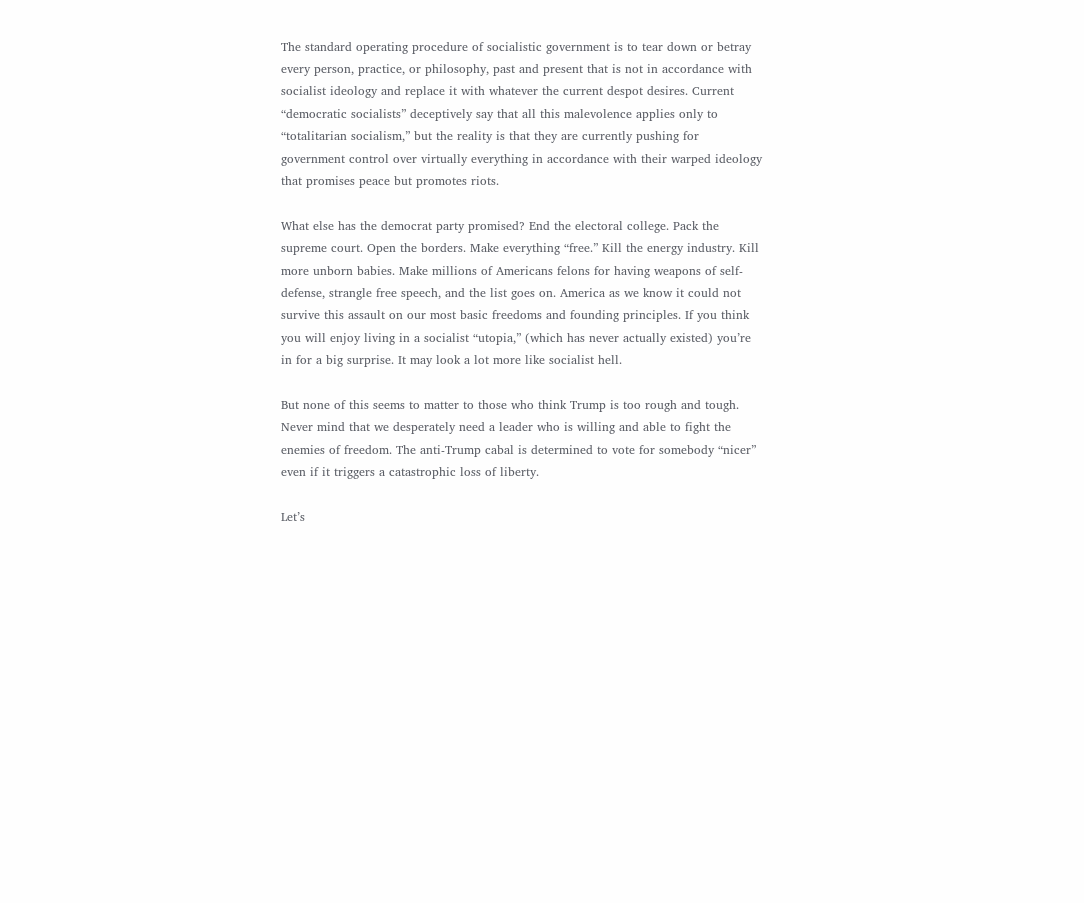The standard operating procedure of socialistic government is to tear down or betray every person, practice, or philosophy, past and present that is not in accordance with socialist ideology and replace it with whatever the current despot desires. Current “democratic socialists” deceptively say that all this malevolence applies only to “totalitarian socialism,” but the reality is that they are currently pushing for government control over virtually everything in accordance with their warped ideology that promises peace but promotes riots.

What else has the democrat party promised? End the electoral college. Pack the supreme court. Open the borders. Make everything “free.” Kill the energy industry. Kill more unborn babies. Make millions of Americans felons for having weapons of self-defense, strangle free speech, and the list goes on. America as we know it could not survive this assault on our most basic freedoms and founding principles. If you think you will enjoy living in a socialist “utopia,” (which has never actually existed) you’re in for a big surprise. It may look a lot more like socialist hell.

But none of this seems to matter to those who think Trump is too rough and tough. Never mind that we desperately need a leader who is willing and able to fight the enemies of freedom. The anti-Trump cabal is determined to vote for somebody “nicer” even if it triggers a catastrophic loss of liberty.

Let’s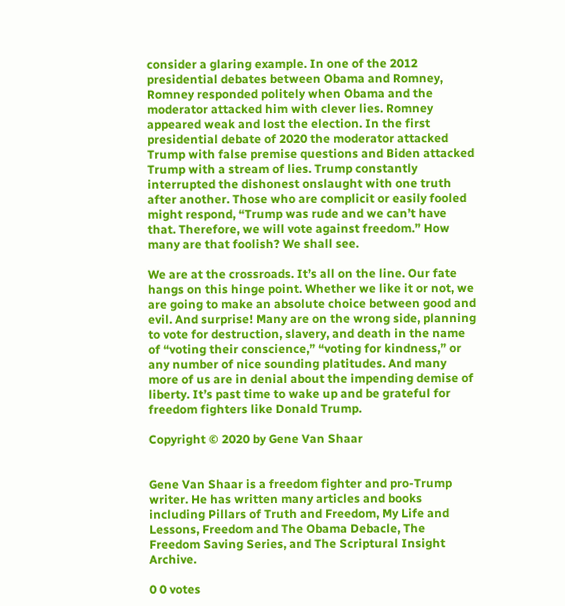consider a glaring example. In one of the 2012 presidential debates between Obama and Romney, Romney responded politely when Obama and the moderator attacked him with clever lies. Romney appeared weak and lost the election. In the first presidential debate of 2020 the moderator attacked Trump with false premise questions and Biden attacked Trump with a stream of lies. Trump constantly interrupted the dishonest onslaught with one truth after another. Those who are complicit or easily fooled might respond, “Trump was rude and we can’t have that. Therefore, we will vote against freedom.” How many are that foolish? We shall see.

We are at the crossroads. It’s all on the line. Our fate hangs on this hinge point. Whether we like it or not, we are going to make an absolute choice between good and evil. And surprise! Many are on the wrong side, planning to vote for destruction, slavery, and death in the name of “voting their conscience,” “voting for kindness,” or any number of nice sounding platitudes. And many more of us are in denial about the impending demise of liberty. It’s past time to wake up and be grateful for freedom fighters like Donald Trump.

Copyright © 2020 by Gene Van Shaar


Gene Van Shaar is a freedom fighter and pro-Trump writer. He has written many articles and books including Pillars of Truth and Freedom, My Life and Lessons, Freedom and The Obama Debacle, The Freedom Saving Series, and The Scriptural Insight Archive.

0 0 votes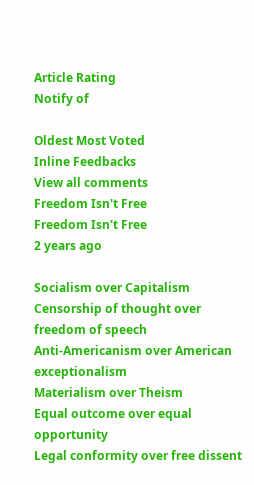Article Rating
Notify of

Oldest Most Voted
Inline Feedbacks
View all comments
Freedom Isn't Free
Freedom Isn't Free
2 years ago

Socialism over Capitalism
Censorship of thought over freedom of speech
Anti-Americanism over American exceptionalism
Materialism over Theism
Equal outcome over equal opportunity
Legal conformity over free dissent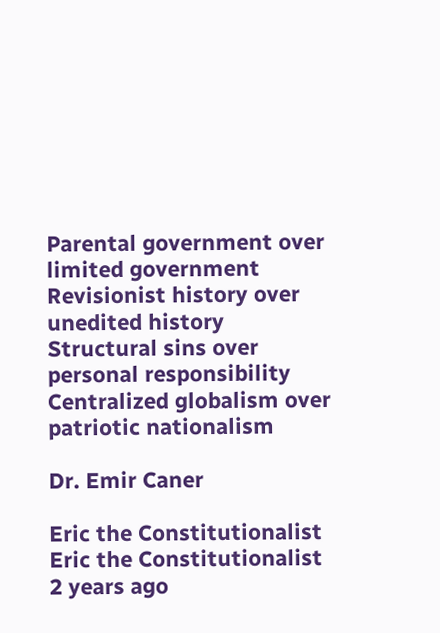Parental government over limited government
Revisionist history over unedited history
Structural sins over personal responsibility
Centralized globalism over patriotic nationalism

Dr. Emir Caner

Eric the Constitutionalist
Eric the Constitutionalist
2 years ago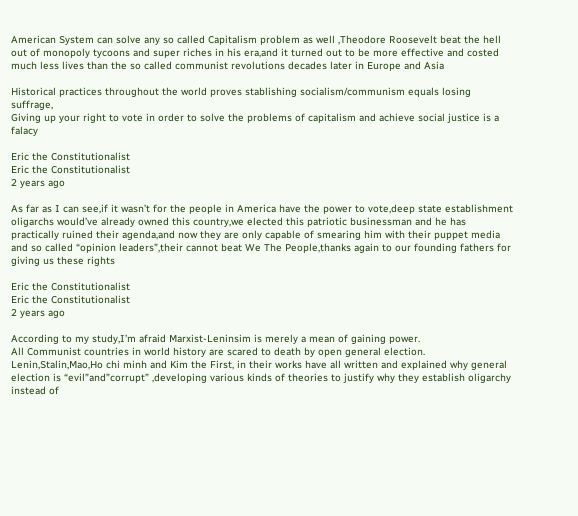American System can solve any so called Capitalism problem as well ,Theodore Roosevelt beat the hell out of monopoly tycoons and super riches in his era,and it turned out to be more effective and costed much less lives than the so called communist revolutions decades later in Europe and Asia

Historical practices throughout the world proves stablishing socialism/communism equals losing suffrage,
Giving up your right to vote in order to solve the problems of capitalism and achieve social justice is a falacy

Eric the Constitutionalist
Eric the Constitutionalist
2 years ago

As far as I can see,if it wasn’t for the people in America have the power to vote,deep state establishment oligarchs would’ve already owned this country,we elected this patriotic businessman and he has practically ruined their agenda,and now they are only capable of smearing him with their puppet media and so called “opinion leaders”,their cannot beat We The People,thanks again to our founding fathers for giving us these rights

Eric the Constitutionalist
Eric the Constitutionalist
2 years ago

According to my study,I’m afraid Marxist-Leninsim is merely a mean of gaining power.
All Communist countries in world history are scared to death by open general election.
Lenin,Stalin,Mao,Ho chi minh and Kim the First, in their works have all written and explained why general election is “evil”and”corrupt” ,developing various kinds of theories to justify why they establish oligarchy instead of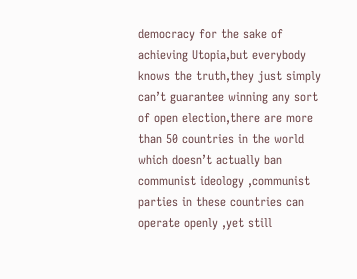democracy for the sake of achieving Utopia,but everybody knows the truth,they just simply can’t guarantee winning any sort of open election,there are more than 50 countries in the world which doesn’t actually ban communist ideology ,communist parties in these countries can operate openly ,yet still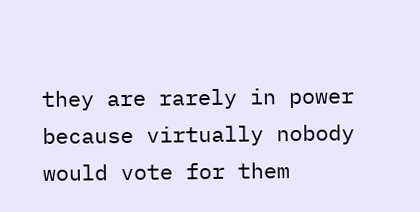they are rarely in power because virtually nobody would vote for them